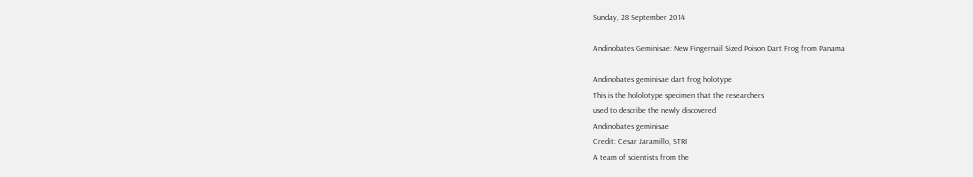Sunday, 28 September 2014

Andinobates Geminisae: New Fingernail Sized Poison Dart Frog from Panama

Andinobates geminisae dart frog holotype
This is the hololotype specimen that the researchers
used to describe the newly discovered
Andinobates geminisae
Credit: Cesar Jaramillo, STRI
A team of scientists from the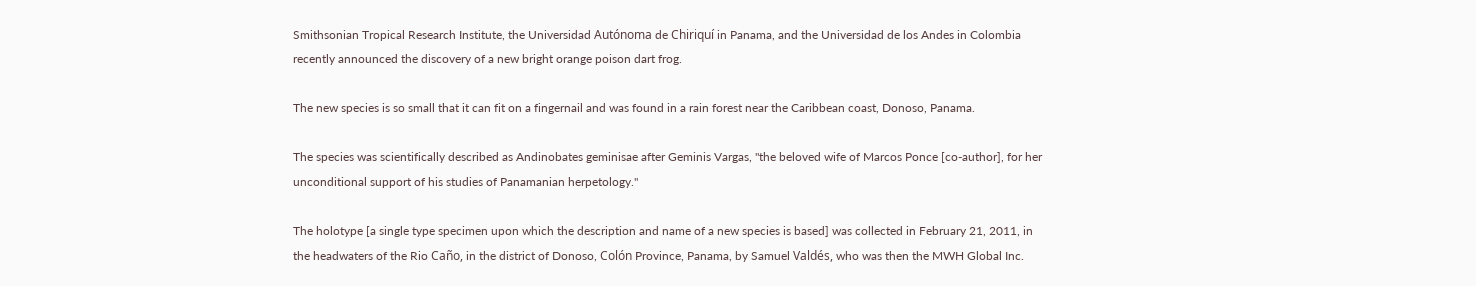Smithsonian Tropical Research Institute, the Universidad Autónoma de Chiriquí in Panama, and the Universidad de los Andes in Colombia recently announced the discovery of a new bright orange poison dart frog.

The new species is so small that it can fit on a fingernail and was found in a rain forest near the Caribbean coast, Donoso, Panama.

The species was scientifically described as Andinobates geminisae after Geminis Vargas, "the beloved wife of Marcos Ponce [co-author], for her unconditional support of his studies of Panamanian herpetology."

The holotype [a single type specimen upon which the description and name of a new species is based] was collected in February 21, 2011, in the headwaters of the Rio Caño, in the district of Donoso, Colón Province, Panama, by Samuel Valdés, who was then the MWH Global Inc.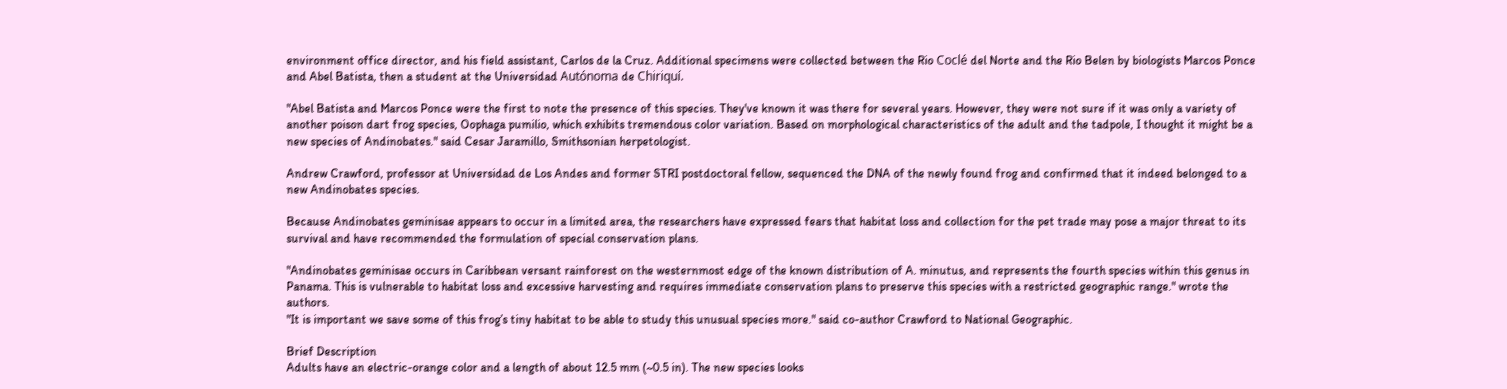environment office director, and his field assistant, Carlos de la Cruz. Additional specimens were collected between the Rio Coclé del Norte and the Rio Belen by biologists Marcos Ponce and Abel Batista, then a student at the Universidad Autónoma de Chiriquí.

"Abel Batista and Marcos Ponce were the first to note the presence of this species. They've known it was there for several years. However, they were not sure if it was only a variety of another poison dart frog species, Oophaga pumilio, which exhibits tremendous color variation. Based on morphological characteristics of the adult and the tadpole, I thought it might be a new species of Andinobates." said Cesar Jaramillo, Smithsonian herpetologist.

Andrew Crawford, professor at Universidad de Los Andes and former STRI postdoctoral fellow, sequenced the DNA of the newly found frog and confirmed that it indeed belonged to a new Andinobates species.

Because Andinobates geminisae appears to occur in a limited area, the researchers have expressed fears that habitat loss and collection for the pet trade may pose a major threat to its survival and have recommended the formulation of special conservation plans.

"Andinobates geminisae occurs in Caribbean versant rainforest on the westernmost edge of the known distribution of A. minutus, and represents the fourth species within this genus in Panama. This is vulnerable to habitat loss and excessive harvesting and requires immediate conservation plans to preserve this species with a restricted geographic range." wrote the authors.
"It is important we save some of this frog’s tiny habitat to be able to study this unusual species more." said co-author Crawford to National Geographic.

Brief Description
Adults have an electric-orange color and a length of about 12.5 mm (~0.5 in). The new species looks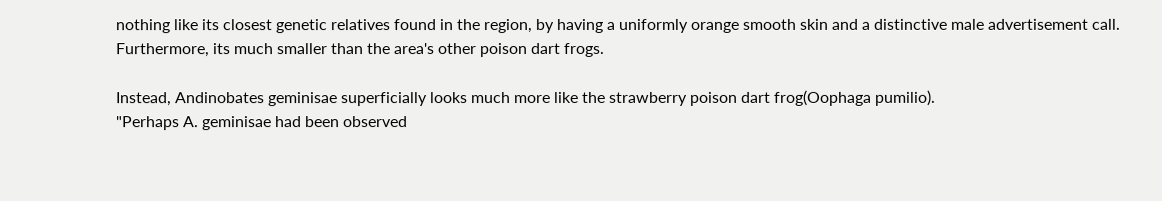nothing like its closest genetic relatives found in the region, by having a uniformly orange smooth skin and a distinctive male advertisement call. Furthermore, its much smaller than the area's other poison dart frogs.

Instead, Andinobates geminisae superficially looks much more like the strawberry poison dart frog(Oophaga pumilio).
"Perhaps A. geminisae had been observed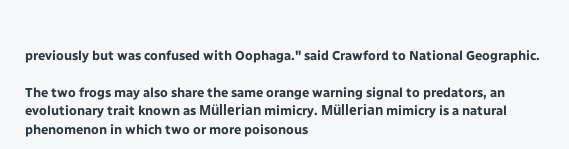previously but was confused with Oophaga." said Crawford to National Geographic.

The two frogs may also share the same orange warning signal to predators, an evolutionary trait known as Müllerian mimicry. Müllerian mimicry is a natural phenomenon in which two or more poisonous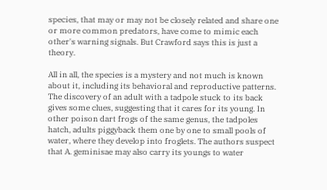species, that may or may not be closely related and share one or more common predators, have come to mimic each other's warning signals. But Crawford says this is just a theory.

All in all, the species is a mystery and not much is known about it, including its behavioral and reproductive patterns. The discovery of an adult with a tadpole stuck to its back gives some clues, suggesting that it cares for its young. In other poison dart frogs of the same genus, the tadpoles hatch, adults piggyback them one by one to small pools of water, where they develop into froglets. The authors suspect that A. geminisae may also carry its youngs to water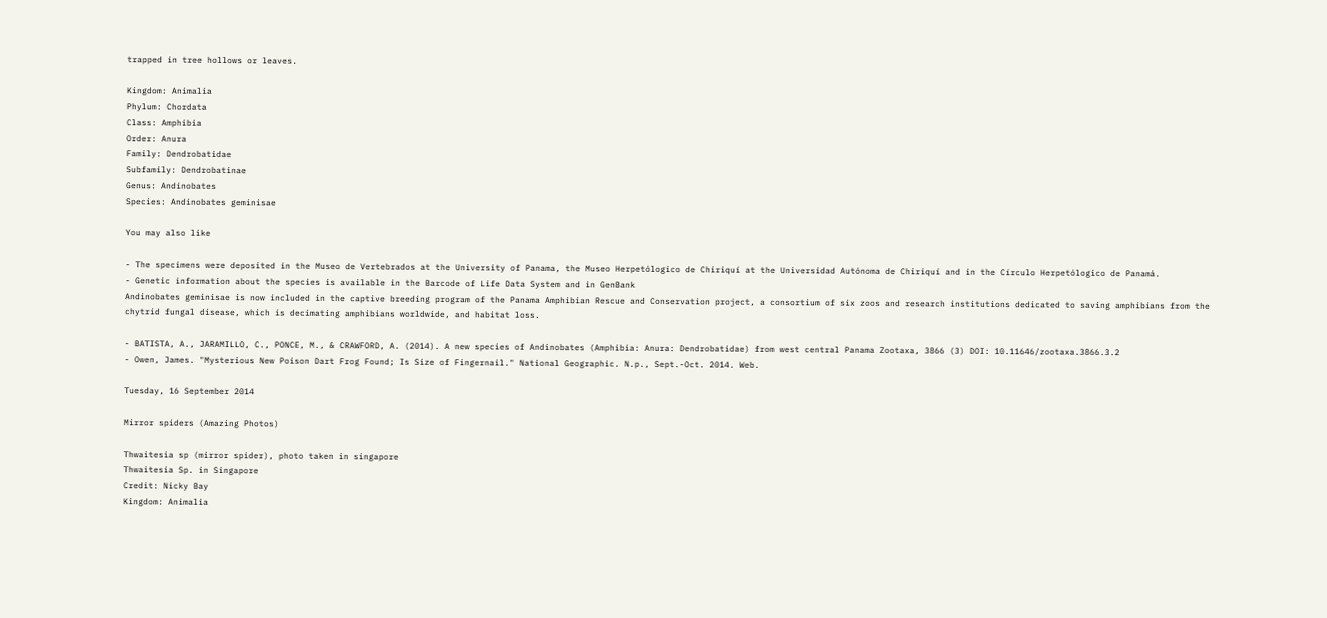trapped in tree hollows or leaves.

Kingdom: Animalia
Phylum: Chordata
Class: Amphibia
Order: Anura
Family: Dendrobatidae
Subfamily: Dendrobatinae
Genus: Andinobates
Species: Andinobates geminisae

You may also like

- The specimens were deposited in the Museo de Vertebrados at the University of Panama, the Museo Herpetólogico de Chiriquí at the Universidad Autónoma de Chiriquí and in the Círculo Herpetólogico de Panamá.
- Genetic information about the species is available in the Barcode of Life Data System and in GenBank
Andinobates geminisae is now included in the captive breeding program of the Panama Amphibian Rescue and Conservation project, a consortium of six zoos and research institutions dedicated to saving amphibians from the chytrid fungal disease, which is decimating amphibians worldwide, and habitat loss.

- BATISTA, A., JARAMILLO, C., PONCE, M., & CRAWFORD, A. (2014). A new species of Andinobates (Amphibia: Anura: Dendrobatidae) from west central Panama Zootaxa, 3866 (3) DOI: 10.11646/zootaxa.3866.3.2
- Owen, James. "Mysterious New Poison Dart Frog Found; Is Size of Fingernail." National Geographic. N.p., Sept.-Oct. 2014. Web.

Tuesday, 16 September 2014

Mirror spiders (Amazing Photos)

Thwaitesia sp (mirror spider), photo taken in singapore
Thwaitesia Sp. in Singapore
Credit: Nicky Bay
Kingdom: Animalia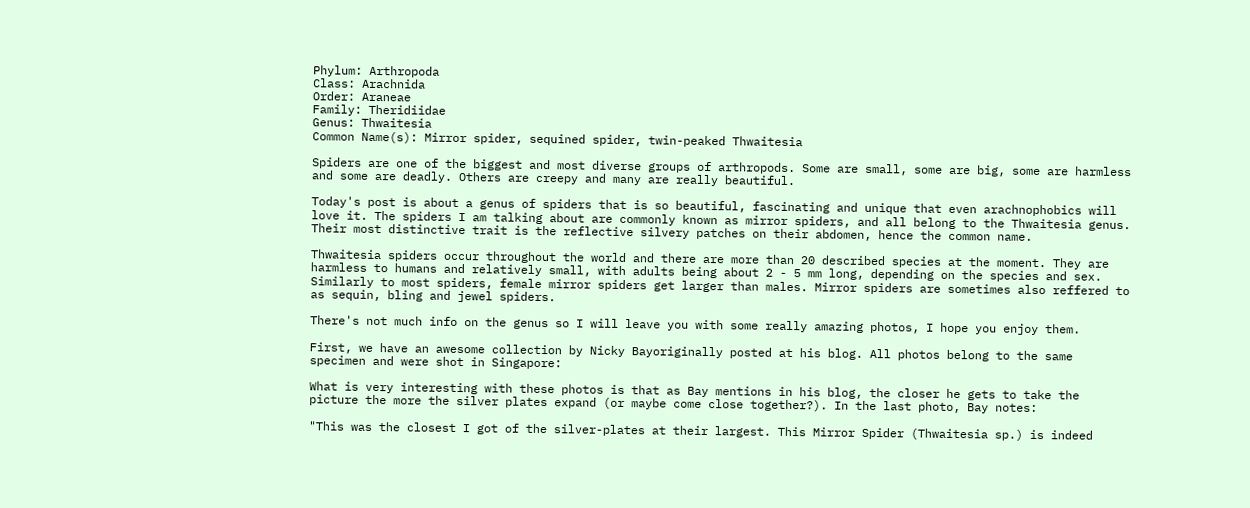Phylum: Arthropoda
Class: Arachnida
Order: Araneae
Family: Theridiidae
Genus: Thwaitesia
Common Name(s): Mirror spider, sequined spider, twin-peaked Thwaitesia

Spiders are one of the biggest and most diverse groups of arthropods. Some are small, some are big, some are harmless and some are deadly. Others are creepy and many are really beautiful.

Today's post is about a genus of spiders that is so beautiful, fascinating and unique that even arachnophobics will love it. The spiders I am talking about are commonly known as mirror spiders, and all belong to the Thwaitesia genus. Their most distinctive trait is the reflective silvery patches on their abdomen, hence the common name.

Thwaitesia spiders occur throughout the world and there are more than 20 described species at the moment. They are harmless to humans and relatively small, with adults being about 2 - 5 mm long, depending on the species and sex. Similarly to most spiders, female mirror spiders get larger than males. Mirror spiders are sometimes also reffered to as sequin, bling and jewel spiders.

There's not much info on the genus so I will leave you with some really amazing photos, I hope you enjoy them.

First, we have an awesome collection by Nicky Bayoriginally posted at his blog. All photos belong to the same specimen and were shot in Singapore:

What is very interesting with these photos is that as Bay mentions in his blog, the closer he gets to take the picture the more the silver plates expand (or maybe come close together?). In the last photo, Bay notes:

"This was the closest I got of the silver-plates at their largest. This Mirror Spider (Thwaitesia sp.) is indeed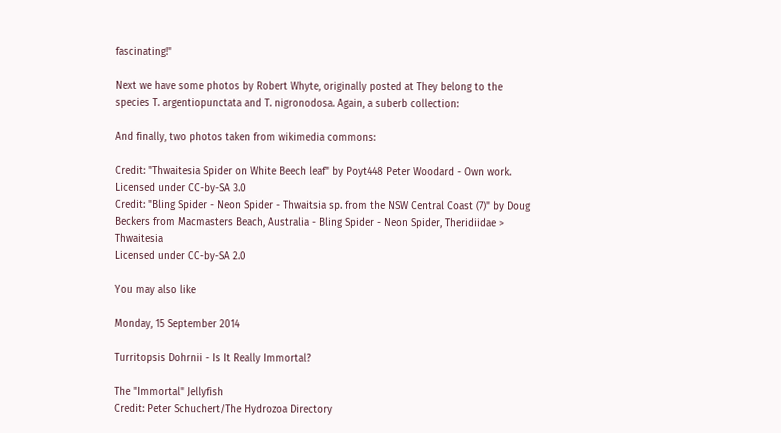fascinating!"

Next we have some photos by Robert Whyte, originally posted at They belong to the species T. argentiopunctata and T. nigronodosa. Again, a suberb collection:

And finally, two photos taken from wikimedia commons:

Credit: "Thwaitesia Spider on White Beech leaf" by Poyt448 Peter Woodard - Own work.
Licensed under CC-by-SA 3.0
Credit: "Bling Spider - Neon Spider - Thwaitsia sp. from the NSW Central Coast (7)" by Doug Beckers from Macmasters Beach, Australia - Bling Spider - Neon Spider, Theridiidae > Thwaitesia
Licensed under CC-by-SA 2.0

You may also like

Monday, 15 September 2014

Turritopsis Dohrnii - Is It Really Immortal?

The "Immortal" Jellyfish
Credit: Peter Schuchert/The Hydrozoa Directory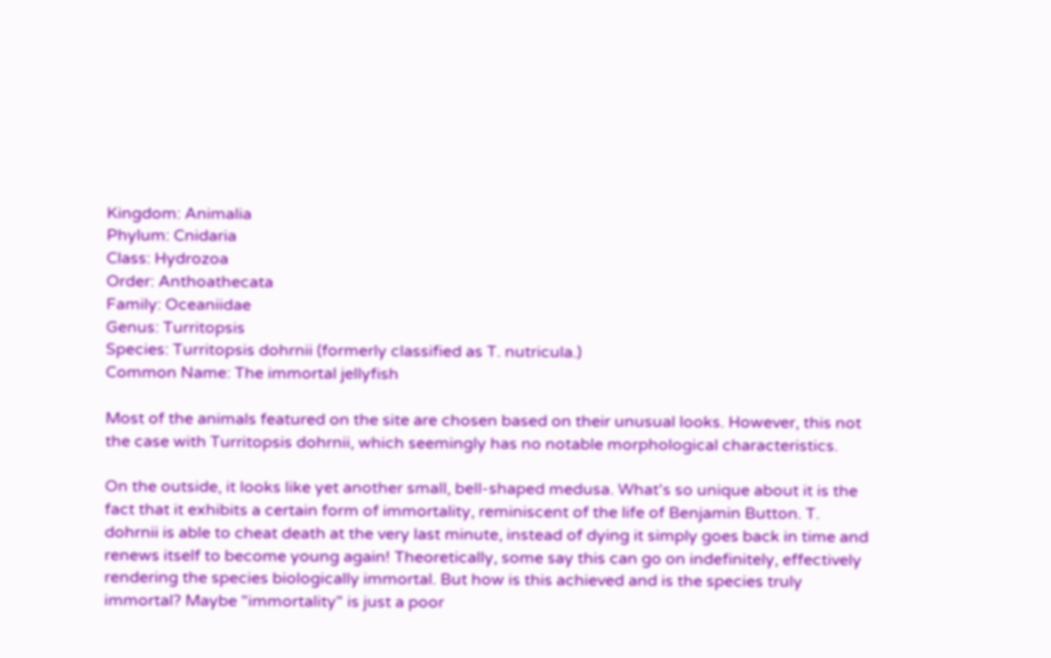Kingdom: Animalia
Phylum: Cnidaria
Class: Hydrozoa
Order: Anthoathecata
Family: Oceaniidae
Genus: Turritopsis
Species: Turritopsis dohrnii (formerly classified as T. nutricula.)
Common Name: The immortal jellyfish

Most of the animals featured on the site are chosen based on their unusual looks. However, this not the case with Turritopsis dohrnii, which seemingly has no notable morphological characteristics.

On the outside, it looks like yet another small, bell-shaped medusa. What's so unique about it is the fact that it exhibits a certain form of immortality, reminiscent of the life of Benjamin Button. T. dohrnii is able to cheat death at the very last minute, instead of dying it simply goes back in time and renews itself to become young again! Theoretically, some say this can go on indefinitely, effectively rendering the species biologically immortal. But how is this achieved and is the species truly immortal? Maybe "immortality" is just a poor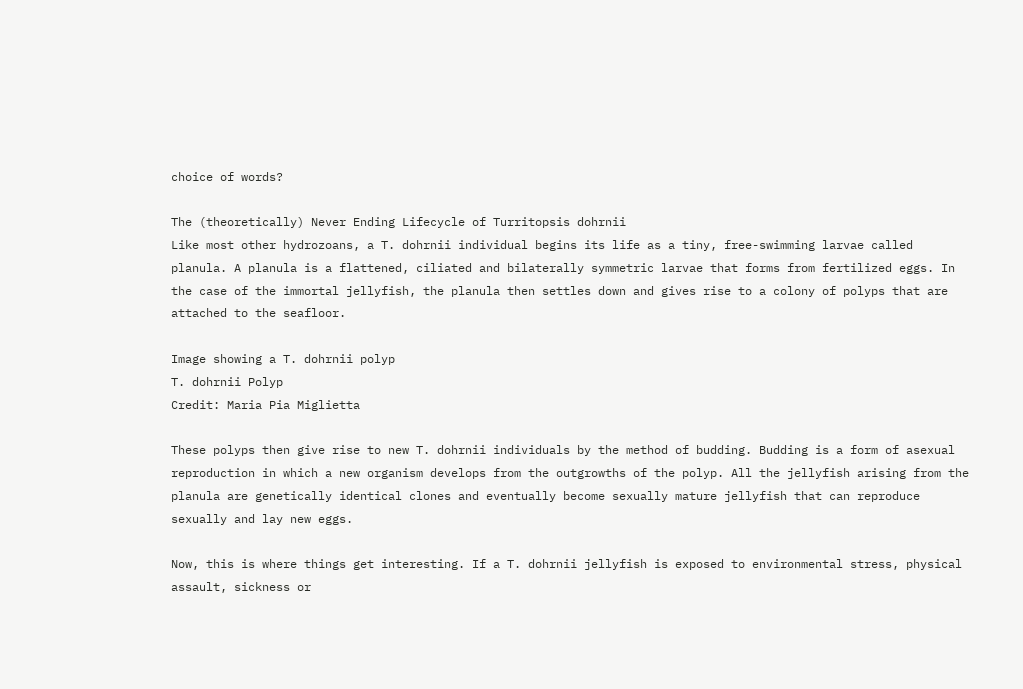choice of words?

The (theoretically) Never Ending Lifecycle of Turritopsis dohrnii
Like most other hydrozoans, a T. dohrnii individual begins its life as a tiny, free-swimming larvae called planula. A planula is a flattened, ciliated and bilaterally symmetric larvae that forms from fertilized eggs. In the case of the immortal jellyfish, the planula then settles down and gives rise to a colony of polyps that are attached to the seafloor.

Image showing a T. dohrnii polyp
T. dohrnii Polyp
Credit: Maria Pia Miglietta

These polyps then give rise to new T. dohrnii individuals by the method of budding. Budding is a form of asexual reproduction in which a new organism develops from the outgrowths of the polyp. All the jellyfish arising from the planula are genetically identical clones and eventually become sexually mature jellyfish that can reproduce sexually and lay new eggs.

Now, this is where things get interesting. If a T. dohrnii jellyfish is exposed to environmental stress, physical assault, sickness or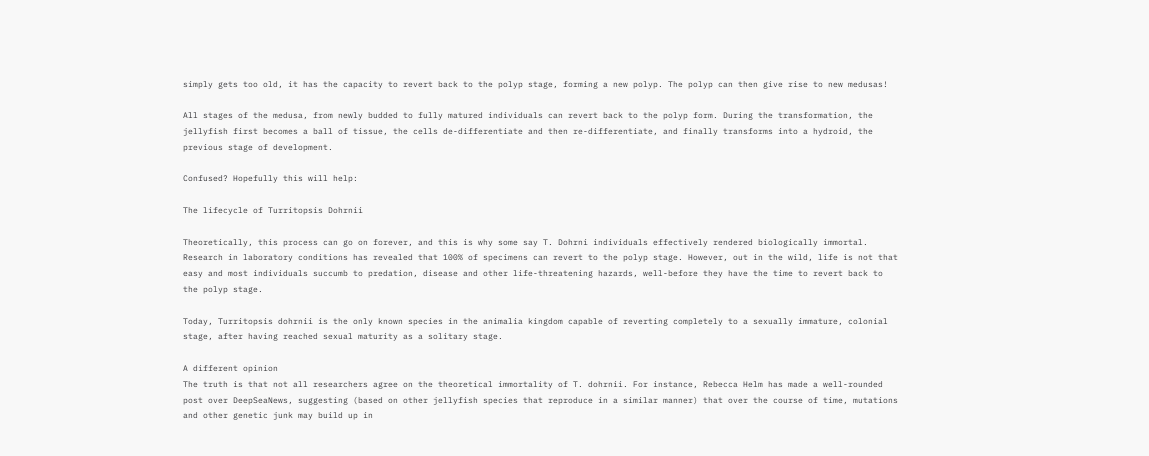simply gets too old, it has the capacity to revert back to the polyp stage, forming a new polyp. The polyp can then give rise to new medusas!

All stages of the medusa, from newly budded to fully matured individuals can revert back to the polyp form. During the transformation, the jellyfish first becomes a ball of tissue, the cells de-differentiate and then re-differentiate, and finally transforms into a hydroid, the previous stage of development.

Confused? Hopefully this will help:

The lifecycle of Turritopsis Dohrnii

Theoretically, this process can go on forever, and this is why some say T. Dohrni individuals effectively rendered biologically immortal. Research in laboratory conditions has revealed that 100% of specimens can revert to the polyp stage. However, out in the wild, life is not that easy and most individuals succumb to predation, disease and other life-threatening hazards, well-before they have the time to revert back to the polyp stage.

Today, Turritopsis dohrnii is the only known species in the animalia kingdom capable of reverting completely to a sexually immature, colonial stage, after having reached sexual maturity as a solitary stage.

A different opinion
The truth is that not all researchers agree on the theoretical immortality of T. dohrnii. For instance, Rebecca Helm has made a well-rounded post over DeepSeaNews, suggesting (based on other jellyfish species that reproduce in a similar manner) that over the course of time, mutations and other genetic junk may build up in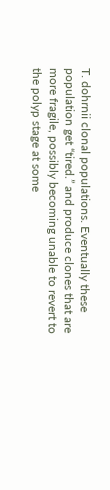T. dohrnii clonal populations. Eventually these population get “tired.” and produce clones that are more fragile, possibly becoming unable to revert to the polyp stage at some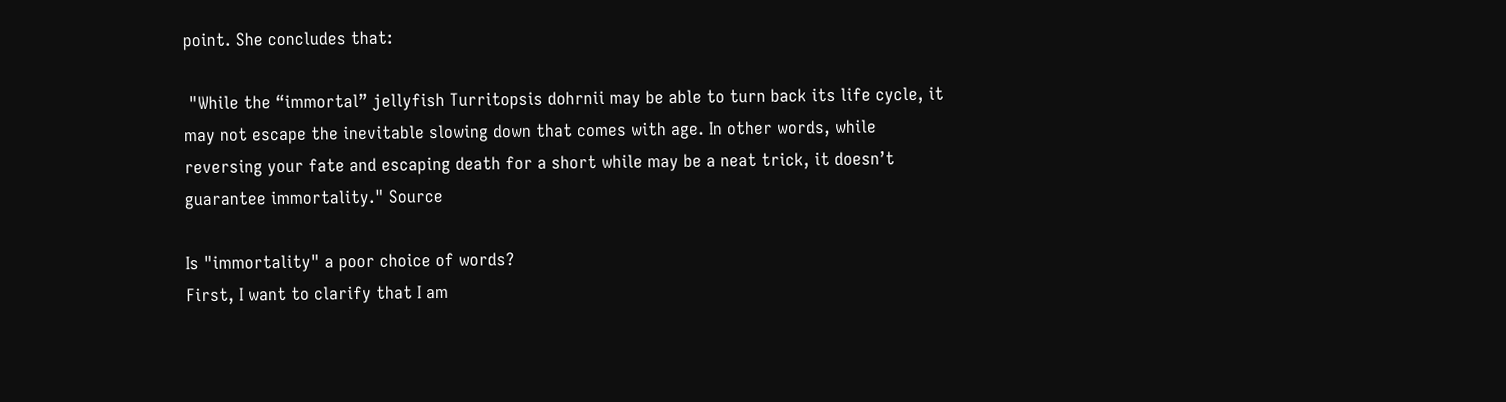point. She concludes that:

 "While the “immortal” jellyfish Turritopsis dohrnii may be able to turn back its life cycle, it may not escape the inevitable slowing down that comes with age. In other words, while reversing your fate and escaping death for a short while may be a neat trick, it doesn’t guarantee immortality." Source

Is "immortality" a poor choice of words?
First, I want to clarify that I am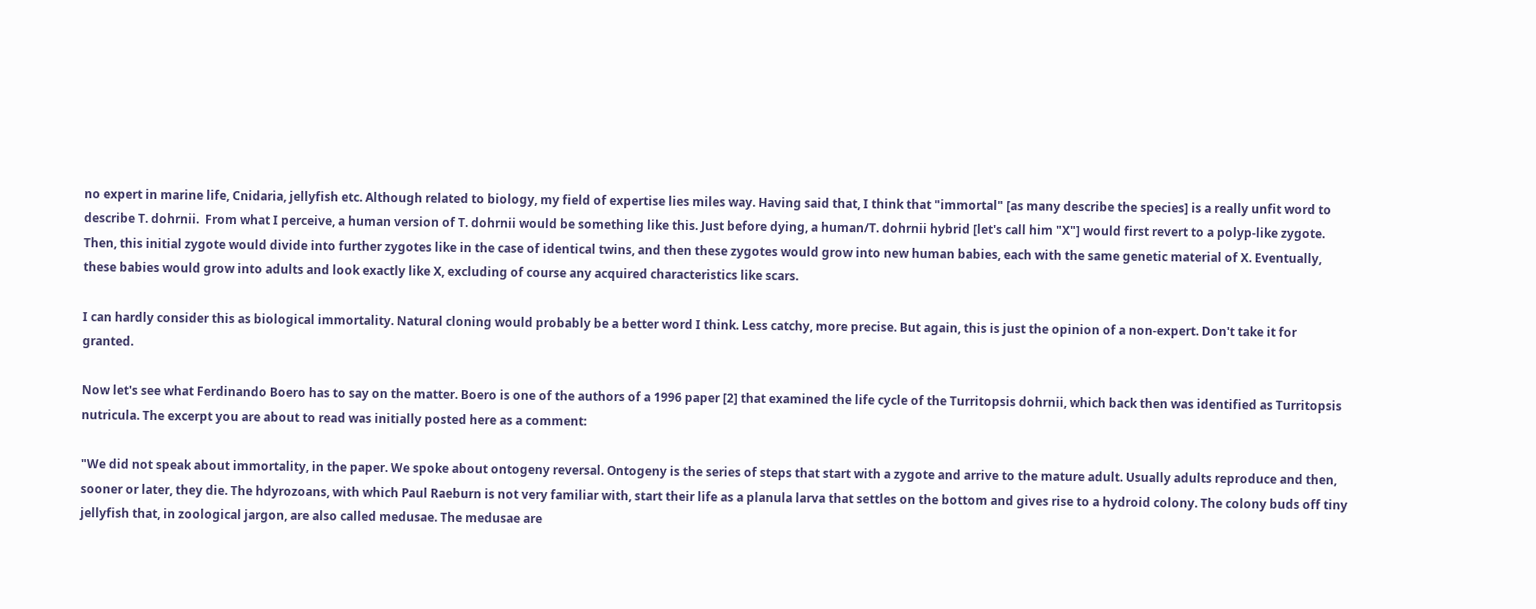no expert in marine life, Cnidaria, jellyfish etc. Although related to biology, my field of expertise lies miles way. Having said that, I think that "immortal" [as many describe the species] is a really unfit word to describe T. dohrnii.  From what I perceive, a human version of T. dohrnii would be something like this. Just before dying, a human/T. dohrnii hybrid [let's call him "X"] would first revert to a polyp-like zygote. Then, this initial zygote would divide into further zygotes like in the case of identical twins, and then these zygotes would grow into new human babies, each with the same genetic material of X. Eventually, these babies would grow into adults and look exactly like X, excluding of course any acquired characteristics like scars.

I can hardly consider this as biological immortality. Natural cloning would probably be a better word I think. Less catchy, more precise. But again, this is just the opinion of a non-expert. Don't take it for granted.

Now let's see what Ferdinando Boero has to say on the matter. Boero is one of the authors of a 1996 paper [2] that examined the life cycle of the Turritopsis dohrnii, which back then was identified as Turritopsis nutricula. The excerpt you are about to read was initially posted here as a comment:

"We did not speak about immortality, in the paper. We spoke about ontogeny reversal. Ontogeny is the series of steps that start with a zygote and arrive to the mature adult. Usually adults reproduce and then, sooner or later, they die. The hdyrozoans, with which Paul Raeburn is not very familiar with, start their life as a planula larva that settles on the bottom and gives rise to a hydroid colony. The colony buds off tiny jellyfish that, in zoological jargon, are also called medusae. The medusae are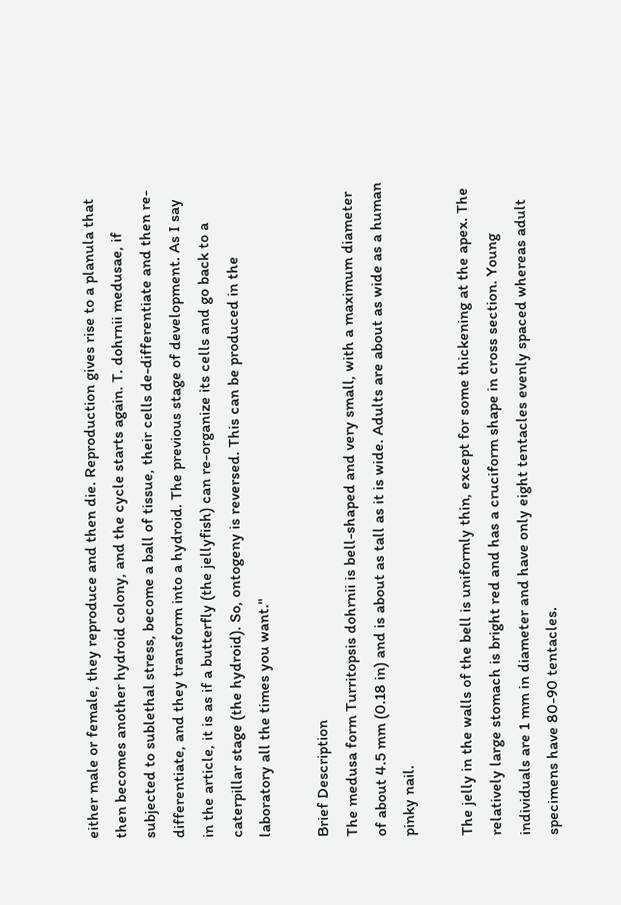either male or female, they reproduce and then die. Reproduction gives rise to a planula that then becomes another hydroid colony, and the cycle starts again. T. dohrnii medusae, if subjected to sublethal stress, become a ball of tissue, their cells de-differentiate and then re-differentiate, and they transform into a hydroid. The previous stage of development. As I say in the article, it is as if a butterfly (the jellyfish) can re-organize its cells and go back to a caterpillar stage (the hydroid). So, ontogeny is reversed. This can be produced in the laboratory all the times you want."

Brief Description
The medusa form Turritopsis dohrnii is bell-shaped and very small, with a maximum diameter of about 4.5 mm (0.18 in) and is about as tall as it is wide. Adults are about as wide as a human pinky nail.

The jelly in the walls of the bell is uniformly thin, except for some thickening at the apex. The relatively large stomach is bright red and has a cruciform shape in cross section. Young individuals are 1 mm in diameter and have only eight tentacles evenly spaced whereas adult specimens have 80-90 tentacles.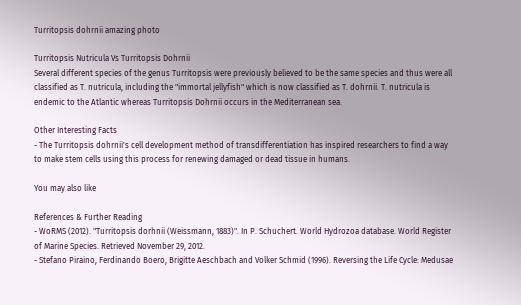Turritopsis dohrnii amazing photo

Turritopsis Nutricula Vs Turritopsis Dohrnii
Several different species of the genus Turritopsis were previously believed to be the same species and thus were all classified as T. nutricula, including the "immortal jellyfish" which is now classified as T. dohrnii. T. nutricula is endemic to the Atlantic whereas Turritopsis Dohrnii occurs in the Mediterranean sea.

Other Interesting Facts
- The Turritopsis dohrnii's cell development method of transdifferentiation has inspired researchers to find a way to make stem cells using this process for renewing damaged or dead tissue in humans.

You may also like

References & Further Reading
- WoRMS (2012). "Turritopsis dorhnii (Weissmann, 1883)". In P. Schuchert. World Hydrozoa database. World Register of Marine Species. Retrieved November 29, 2012.
- Stefano Piraino, Ferdinando Boero, Brigitte Aeschbach and Volker Schmid (1996). Reversing the Life Cycle: Medusae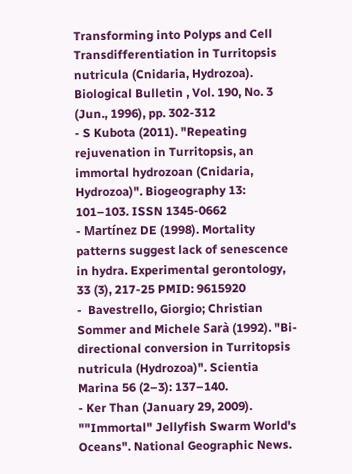Transforming into Polyps and Cell Transdifferentiation in Turritopsis nutricula (Cnidaria, Hydrozoa). Biological Bulletin , Vol. 190, No. 3 (Jun., 1996), pp. 302-312
- S Kubota (2011). "Repeating rejuvenation in Turritopsis, an immortal hydrozoan (Cnidaria, Hydrozoa)". Biogeography 13: 101–103. ISSN 1345-0662
- Martínez DE (1998). Mortality patterns suggest lack of senescence in hydra. Experimental gerontology, 33 (3), 217-25 PMID: 9615920
-  Bavestrello, Giorgio; Christian Sommer and Michele Sarà (1992). "Bi-directional conversion in Turritopsis nutricula (Hydrozoa)". Scientia Marina 56 (2–3): 137–140.
- Ker Than (January 29, 2009). ""Immortal" Jellyfish Swarm World's Oceans". National Geographic News.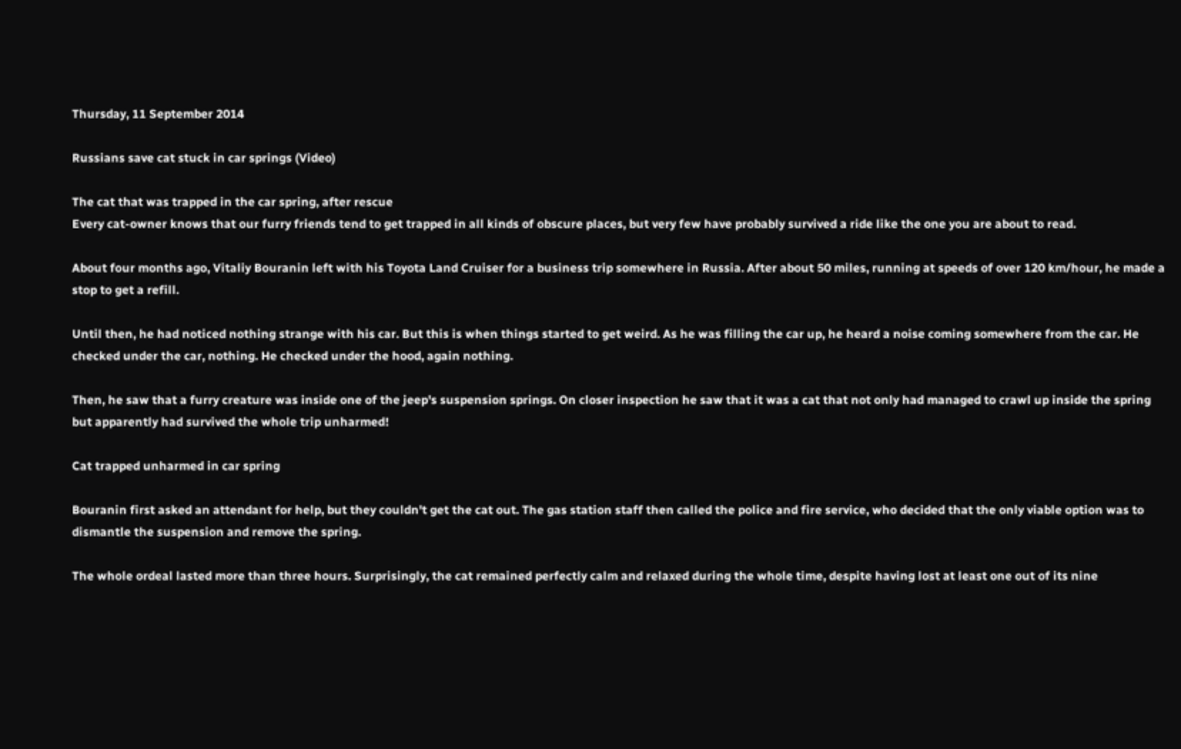Thursday, 11 September 2014

Russians save cat stuck in car springs (Video)

The cat that was trapped in the car spring, after rescue
Every cat-owner knows that our furry friends tend to get trapped in all kinds of obscure places, but very few have probably survived a ride like the one you are about to read.

About four months ago, Vitaliy Bouranin left with his Toyota Land Cruiser for a business trip somewhere in Russia. After about 50 miles, running at speeds of over 120 km/hour, he made a stop to get a refill.

Until then, he had noticed nothing strange with his car. But this is when things started to get weird. As he was filling the car up, he heard a noise coming somewhere from the car. He checked under the car, nothing. He checked under the hood, again nothing.

Then, he saw that a furry creature was inside one of the jeep's suspension springs. On closer inspection he saw that it was a cat that not only had managed to crawl up inside the spring but apparently had survived the whole trip unharmed!

Cat trapped unharmed in car spring

Bouranin first asked an attendant for help, but they couldn't get the cat out. The gas station staff then called the police and fire service, who decided that the only viable option was to dismantle the suspension and remove the spring.

The whole ordeal lasted more than three hours. Surprisingly, the cat remained perfectly calm and relaxed during the whole time, despite having lost at least one out of its nine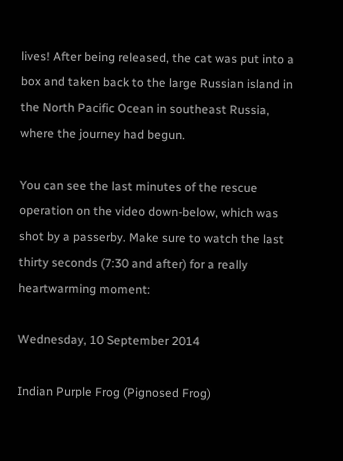lives! After being released, the cat was put into a box and taken back to the large Russian island in the North Pacific Ocean in southeast Russia, where the journey had begun.

You can see the last minutes of the rescue operation on the video down-below, which was shot by a passerby. Make sure to watch the last thirty seconds (7:30 and after) for a really heartwarming moment:

Wednesday, 10 September 2014

Indian Purple Frog (Pignosed Frog)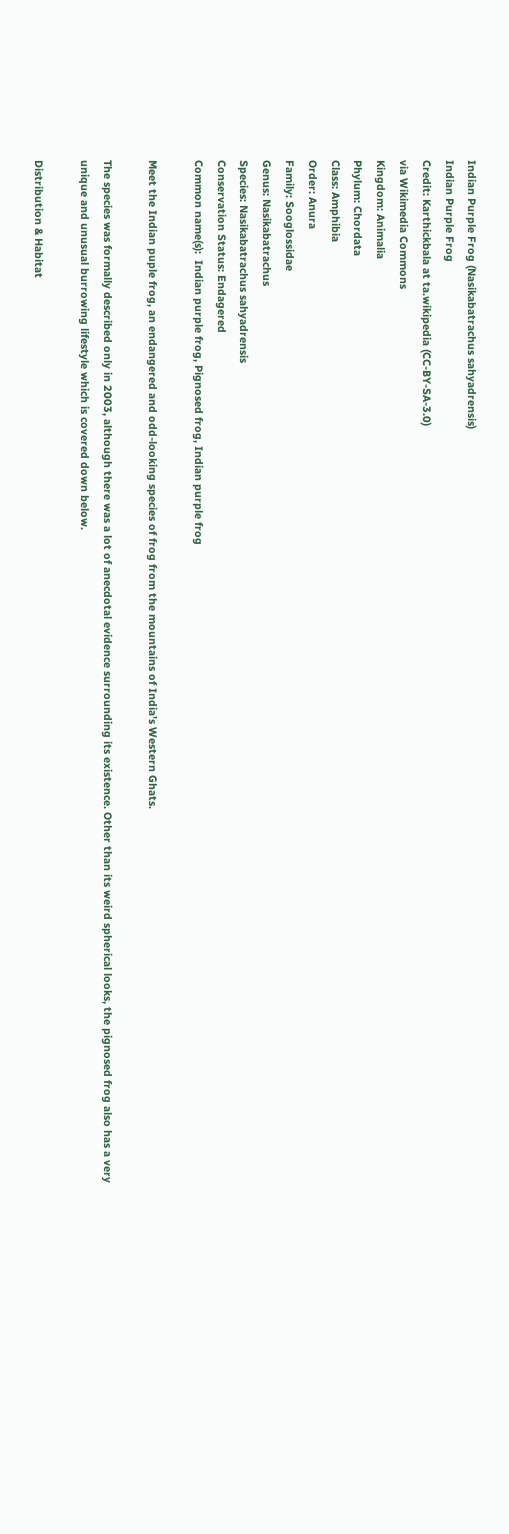Indian Purple Frog (Nasikabatrachus sahyadrensis)
Indian Purple Frog
Credit: Karthickbala at ta.wikipedia (CC-BY-SA-3.0)
via Wikimedia Commons
Kingdom: Animalia
Phylum: Chordata
Class: Amphibia
Order: Anura
Family: Sooglossidae
Genus: Nasikabatrachus
Species: Nasikabatrachus sahyadrensis
Conservation Status: Endagered
Common name(s):  Indian purple frog, Pignosed frog, Indian purple frog

Meet the Indian puple frog, an endangered and odd-looking species of frog from the mountains of India’s Western Ghats.

The species was formally described only in 2003, although there was a lot of anecdotal evidence surrounding its existence. Other than its weird spherical looks, the pignosed frog also has a very unique and unusual burrowing lifestyle which is covered down below.

Distribution & Habitat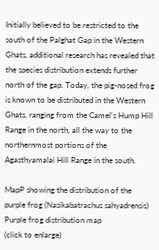Initially believed to be restricted to the south of the Palghat Gap in the Western Ghats, additional research has revealed that the species distribution extends further north of the gap. Today, the pig-nosed frog is known to be distributed in the Western Ghats, ranging from the Camel's Hump Hill Range in the north, all the way to the northernmost portions of the Agasthyamalai Hill Range in the south.

MapP showing the distribution of the purple frog (Nasikabatrachus sahyadrensis)
Purple frog distribution map
(click to enlarge)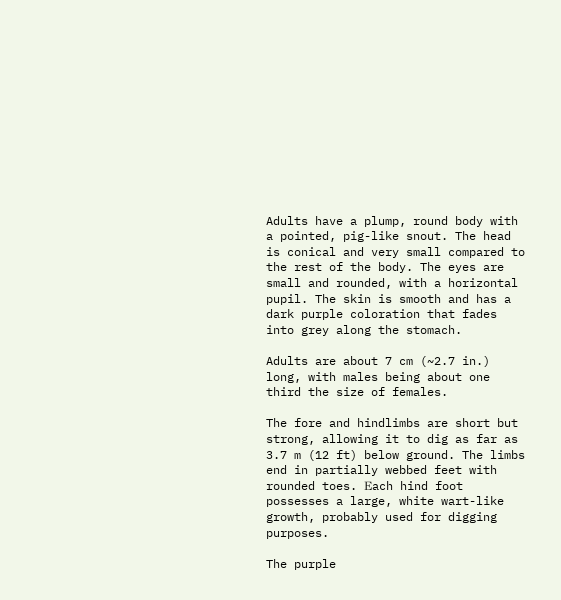Adults have a plump, round body with a pointed, pig-like snout. The head is conical and very small compared to the rest of the body. The eyes are small and rounded, with a horizontal pupil. The skin is smooth and has a dark purple coloration that fades into grey along the stomach.

Adults are about 7 cm (~2.7 in.) long, with males being about one third the size of females.

The fore and hindlimbs are short but strong, allowing it to dig as far as 3.7 m (12 ft) below ground. The limbs end in partially webbed feet with rounded toes. Εach hind foot possesses a large, white wart-like growth, probably used for digging purposes.

The purple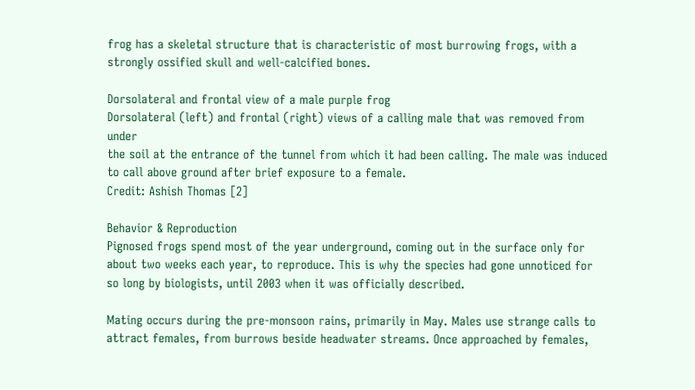frog has a skeletal structure that is characteristic of most burrowing frogs, with a strongly ossified skull and well-calcified bones.

Dorsolateral and frontal view of a male purple frog
Dorsolateral (left) and frontal (right) views of a calling male that was removed from under
the soil at the entrance of the tunnel from which it had been calling. The male was induced
to call above ground after brief exposure to a female.
Credit: Ashish Thomas [2]

Behavior & Reproduction
Pignosed frogs spend most of the year underground, coming out in the surface only for about two weeks each year, to reproduce. This is why the species had gone unnoticed for so long by biologists, until 2003 when it was officially described.

Mating occurs during the pre-monsoon rains, primarily in May. Males use strange calls to attract females, from burrows beside headwater streams. Once approached by females,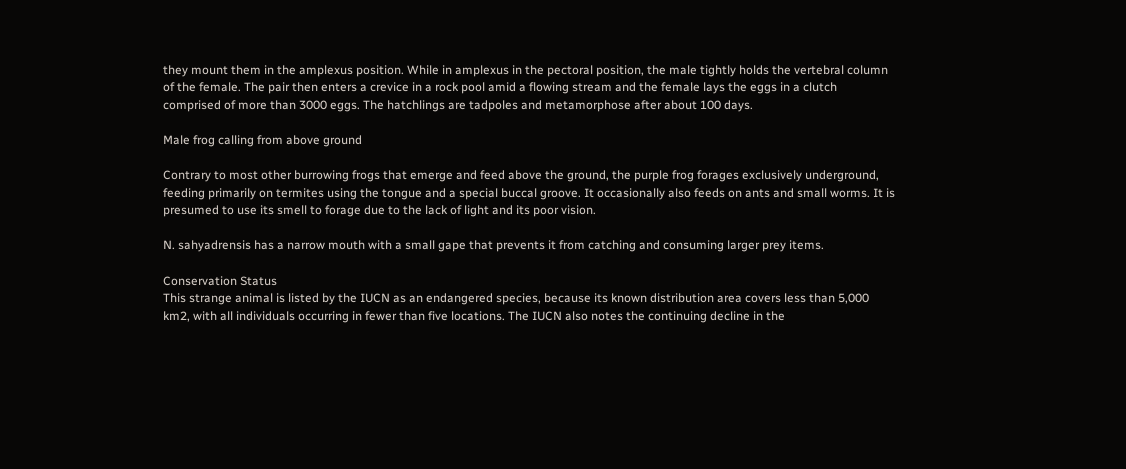they mount them in the amplexus position. While in amplexus in the pectoral position, the male tightly holds the vertebral column of the female. The pair then enters a crevice in a rock pool amid a flowing stream and the female lays the eggs in a clutch comprised of more than 3000 eggs. The hatchlings are tadpoles and metamorphose after about 100 days.

Male frog calling from above ground

Contrary to most other burrowing frogs that emerge and feed above the ground, the purple frog forages exclusively underground, feeding primarily on termites using the tongue and a special buccal groove. It occasionally also feeds on ants and small worms. It is presumed to use its smell to forage due to the lack of light and its poor vision.

N. sahyadrensis has a narrow mouth with a small gape that prevents it from catching and consuming larger prey items.

Conservation Status
This strange animal is listed by the IUCN as an endangered species, because its known distribution area covers less than 5,000 km2, with all individuals occurring in fewer than five locations. The IUCN also notes the continuing decline in the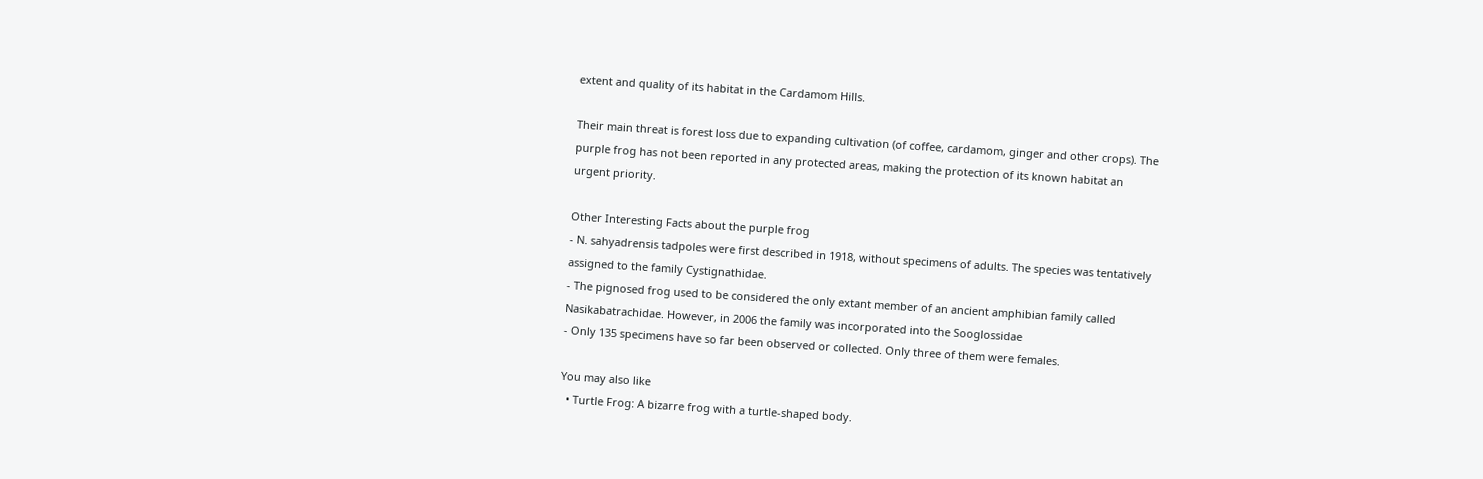extent and quality of its habitat in the Cardamom Hills.

Their main threat is forest loss due to expanding cultivation (of coffee, cardamom, ginger and other crops). The purple frog has not been reported in any protected areas, making the protection of its known habitat an urgent priority.

Other Interesting Facts about the purple frog
- N. sahyadrensis tadpoles were first described in 1918, without specimens of adults. The species was tentatively assigned to the family Cystignathidae.
- The pignosed frog used to be considered the only extant member of an ancient amphibian family called Nasikabatrachidae. However, in 2006 the family was incorporated into the Sooglossidae
- Only 135 specimens have so far been observed or collected. Only three of them were females.

You may also like
  • Turtle Frog: A bizarre frog with a turtle-shaped body.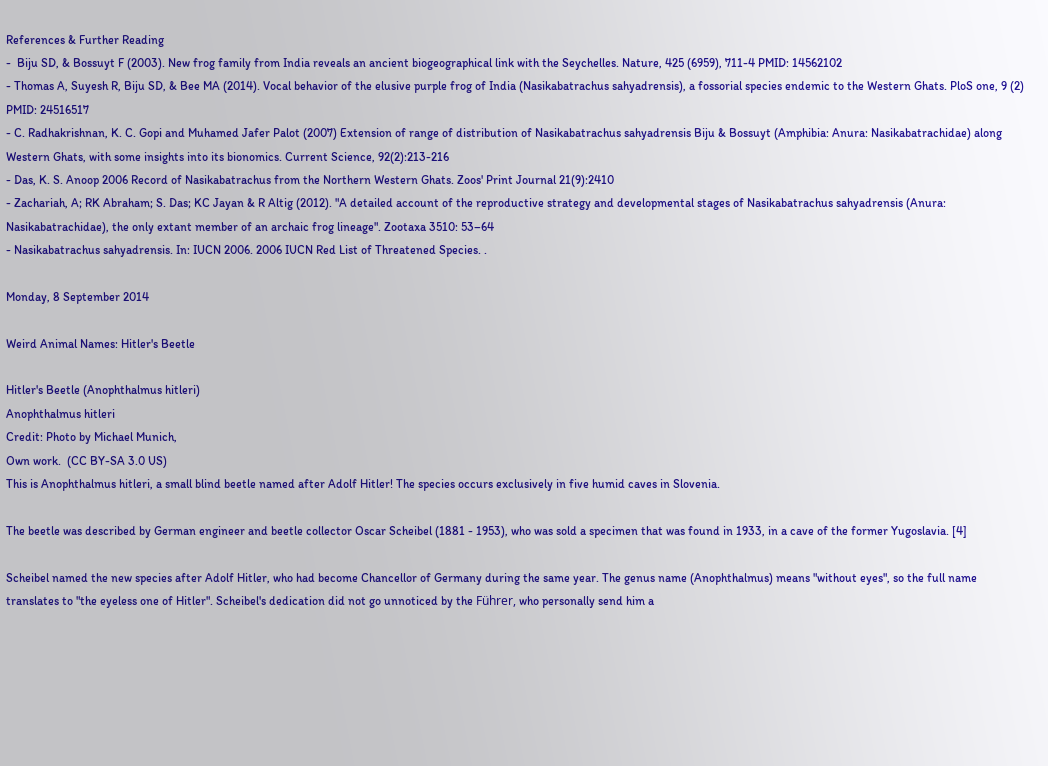References & Further Reading
-  Biju SD, & Bossuyt F (2003). New frog family from India reveals an ancient biogeographical link with the Seychelles. Nature, 425 (6959), 711-4 PMID: 14562102
- Thomas A, Suyesh R, Biju SD, & Bee MA (2014). Vocal behavior of the elusive purple frog of India (Nasikabatrachus sahyadrensis), a fossorial species endemic to the Western Ghats. PloS one, 9 (2) PMID: 24516517
- C. Radhakrishnan, K. C. Gopi and Muhamed Jafer Palot (2007) Extension of range of distribution of Nasikabatrachus sahyadrensis Biju & Bossuyt (Amphibia: Anura: Nasikabatrachidae) along Western Ghats, with some insights into its bionomics. Current Science, 92(2):213-216
- Das, K. S. Anoop 2006 Record of Nasikabatrachus from the Northern Western Ghats. Zoos' Print Journal 21(9):2410
- Zachariah, A; RK Abraham; S. Das; KC Jayan & R Altig (2012). "A detailed account of the reproductive strategy and developmental stages of Nasikabatrachus sahyadrensis (Anura: Nasikabatrachidae), the only extant member of an archaic frog lineage". Zootaxa 3510: 53–64
- Nasikabatrachus sahyadrensis. In: IUCN 2006. 2006 IUCN Red List of Threatened Species. .

Monday, 8 September 2014

Weird Animal Names: Hitler's Beetle

Hitler's Beetle (Anophthalmus hitleri)
Anophthalmus hitleri
Credit: Photo by Michael Munich,
Own work.  (CC BY-SA 3.0 US)
This is Anophthalmus hitleri, a small blind beetle named after Adolf Hitler! The species occurs exclusively in five humid caves in Slovenia.

The beetle was described by German engineer and beetle collector Oscar Scheibel (1881 - 1953), who was sold a specimen that was found in 1933, in a cave of the former Yugoslavia. [4]

Scheibel named the new species after Adolf Hitler, who had become Chancellor of Germany during the same year. The genus name (Anophthalmus) means "without eyes", so the full name translates to "the eyeless one of Hitler". Scheibel's dedication did not go unnoticed by the Führer, who personally send him a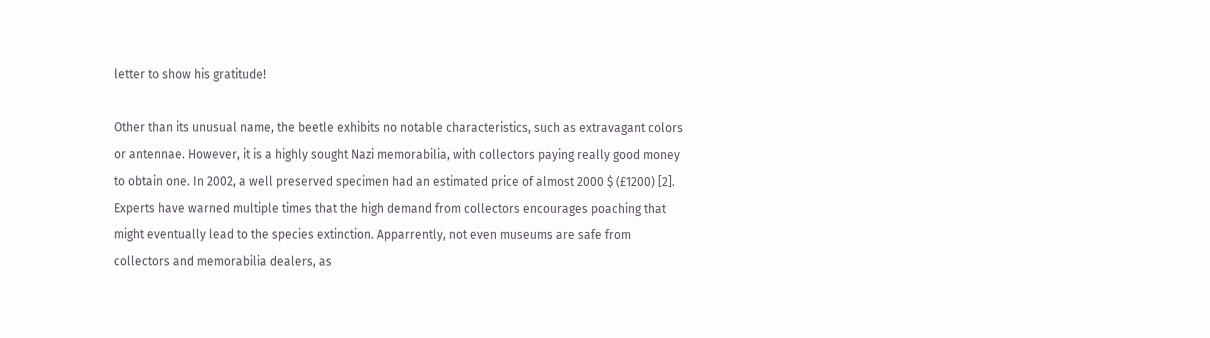letter to show his gratitude!

Other than its unusual name, the beetle exhibits no notable characteristics, such as extravagant colors or antennae. However, it is a highly sought Nazi memorabilia, with collectors paying really good money to obtain one. In 2002, a well preserved specimen had an estimated price of almost 2000 $ (£1200) [2]. Experts have warned multiple times that the high demand from collectors encourages poaching that might eventually lead to the species extinction. Apparrently, not even museums are safe from collectors and memorabilia dealers, as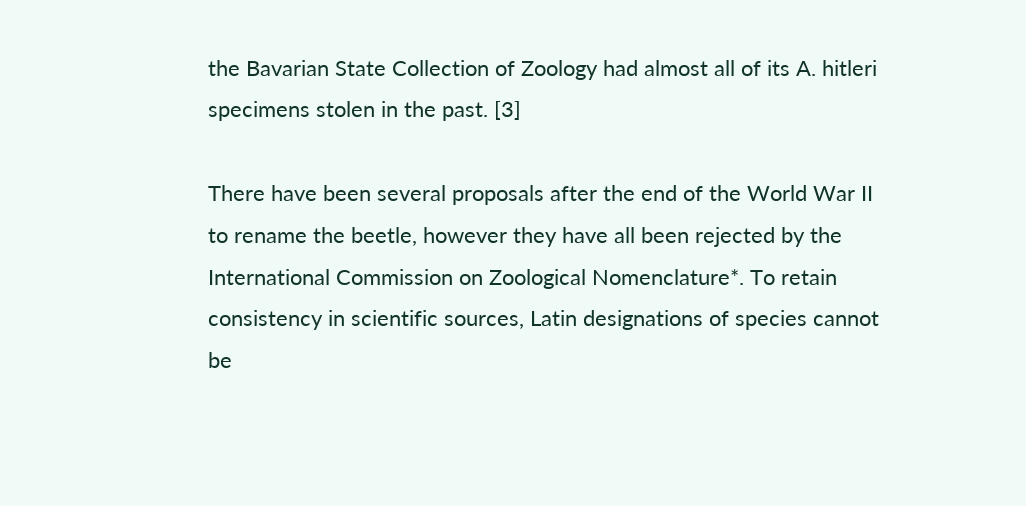the Bavarian State Collection of Zoology had almost all of its A. hitleri specimens stolen in the past. [3]

There have been several proposals after the end of the World War II to rename the beetle, however they have all been rejected by the International Commission on Zoological Nomenclature*. To retain consistency in scientific sources, Latin designations of species cannot be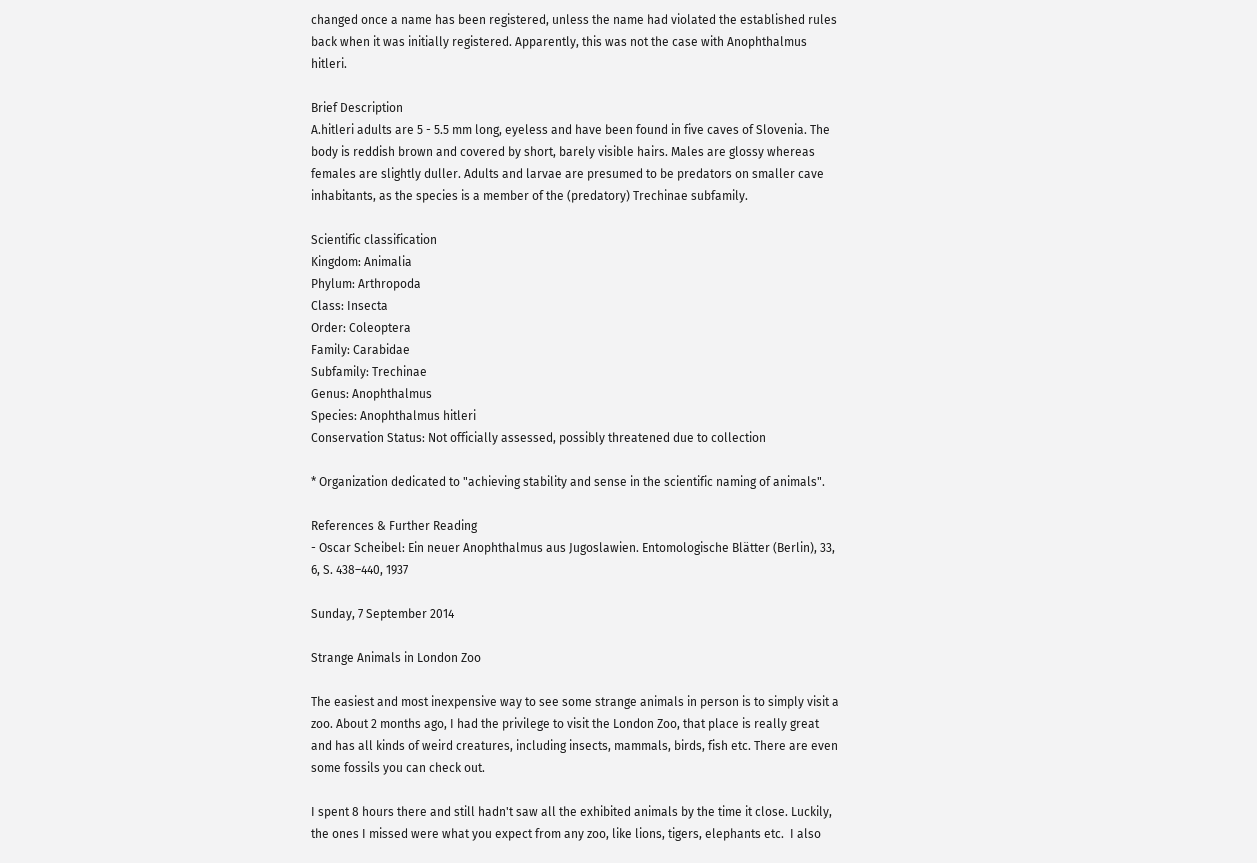changed once a name has been registered, unless the name had violated the established rules back when it was initially registered. Apparently, this was not the case with Anophthalmus hitleri.

Brief Description
A.hitleri adults are 5 - 5.5 mm long, eyeless and have been found in five caves of Slovenia. The body is reddish brown and covered by short, barely visible hairs. Males are glossy whereas females are slightly duller. Adults and larvae are presumed to be predators on smaller cave inhabitants, as the species is a member of the (predatory) Trechinae subfamily.

Scientific classification
Kingdom: Animalia
Phylum: Arthropoda
Class: Insecta
Order: Coleoptera
Family: Carabidae
Subfamily: Trechinae
Genus: Anophthalmus
Species: Anophthalmus hitleri
Conservation Status: Not officially assessed, possibly threatened due to collection

* Organization dedicated to "achieving stability and sense in the scientific naming of animals".

References & Further Reading
- Oscar Scheibel: Ein neuer Anophthalmus aus Jugoslawien. Entomologische Blätter (Berlin), 33, 6, S. 438–440, 1937

Sunday, 7 September 2014

Strange Animals in London Zoo

The easiest and most inexpensive way to see some strange animals in person is to simply visit a zoo. About 2 months ago, I had the privilege to visit the London Zoo, that place is really great and has all kinds of weird creatures, including insects, mammals, birds, fish etc. There are even some fossils you can check out.

I spent 8 hours there and still hadn't saw all the exhibited animals by the time it close. Luckily, the ones I missed were what you expect from any zoo, like lions, tigers, elephants etc.  I also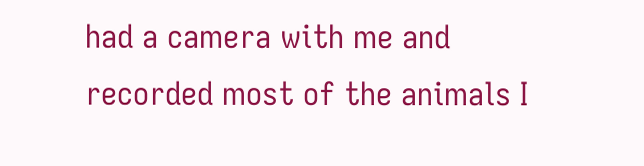had a camera with me and recorded most of the animals I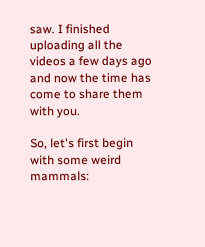saw. I finished uploading all the videos a few days ago and now the time has come to share them with you.

So, let's first begin with some weird mammals: